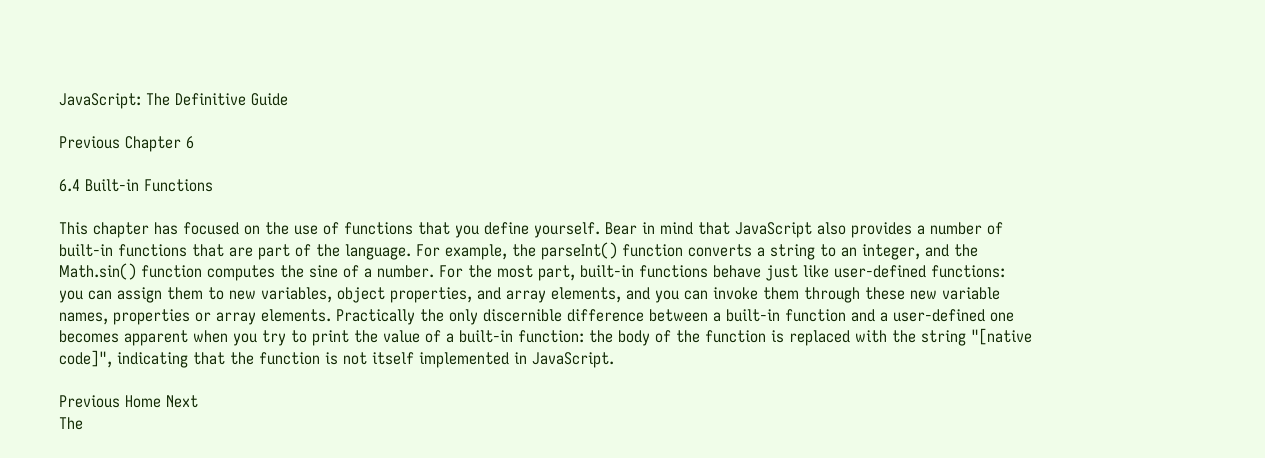JavaScript: The Definitive Guide

Previous Chapter 6

6.4 Built-in Functions

This chapter has focused on the use of functions that you define yourself. Bear in mind that JavaScript also provides a number of built-in functions that are part of the language. For example, the parseInt() function converts a string to an integer, and the Math.sin() function computes the sine of a number. For the most part, built-in functions behave just like user-defined functions: you can assign them to new variables, object properties, and array elements, and you can invoke them through these new variable names, properties or array elements. Practically the only discernible difference between a built-in function and a user-defined one becomes apparent when you try to print the value of a built-in function: the body of the function is replaced with the string "[native code]", indicating that the function is not itself implemented in JavaScript.

Previous Home Next
The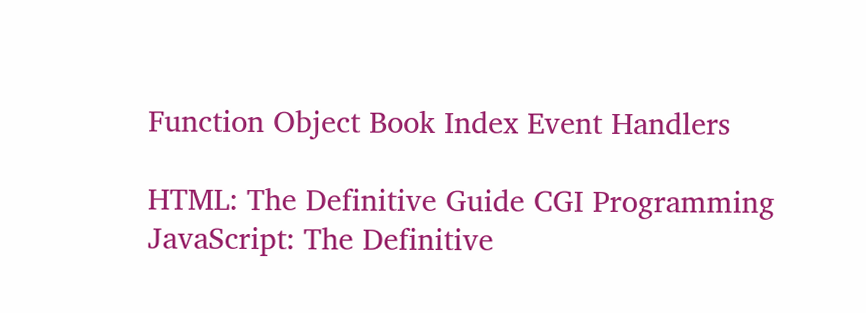Function Object Book Index Event Handlers

HTML: The Definitive Guide CGI Programming JavaScript: The Definitive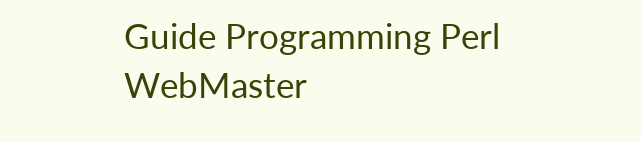Guide Programming Perl WebMaster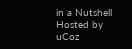in a Nutshell
Hosted by uCoz